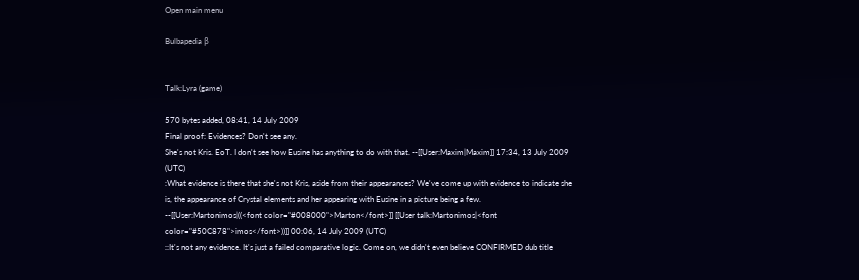Open main menu

Bulbapedia β


Talk:Lyra (game)

570 bytes added, 08:41, 14 July 2009
Final proof: Evidences? Don't see any.
She's not Kris. EoT. I don't see how Eusine has anything to do with that. --[[User:Maxim|Maxim]] 17:34, 13 July 2009 (UTC)
:What evidence is there that she's not Kris, aside from their appearances? We've come up with evidence to indicate she is, the appearance of Crystal elements and her appearing with Eusine in a picture being a few. --[[User:Martonimos|((<font color="#008000">Marton</font>]] [[User talk:Martonimos|<font color="#50C878">imos</font>))]] 00:06, 14 July 2009 (UTC)
::It's not any evidence. It's just a failed comparative logic. Come on, we didn't even believe CONFIRMED dub title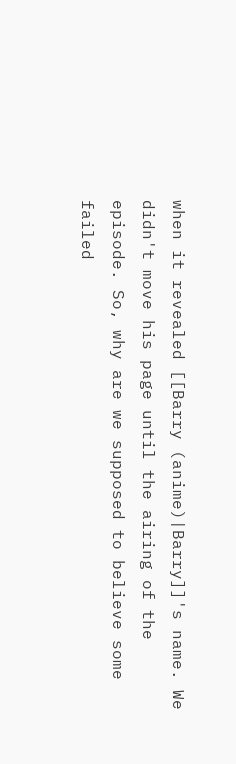when it revealed [[Barry (anime)|Barry]]'s name. We didn't move his page until the airing of the episode. So, why are we supposed to believe some failed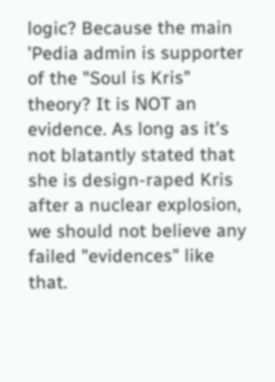logic? Because the main 'Pedia admin is supporter of the "Soul is Kris" theory? It is NOT an evidence. As long as it's not blatantly stated that she is design-raped Kris after a nuclear explosion, we should not believe any failed "evidences" like that.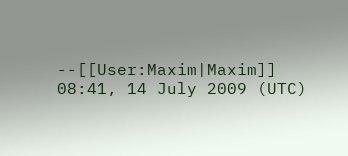--[[User:Maxim|Maxim]] 08:41, 14 July 2009 (UTC)